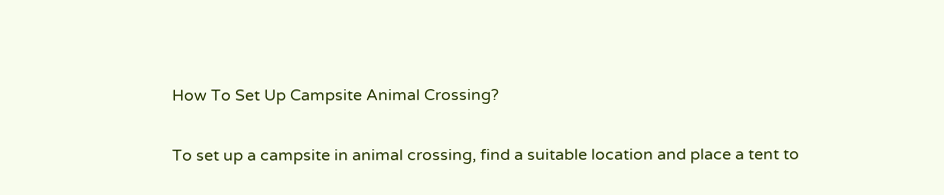How To Set Up Campsite Animal Crossing?

To set up a campsite in animal crossing, find a suitable location and place a tent to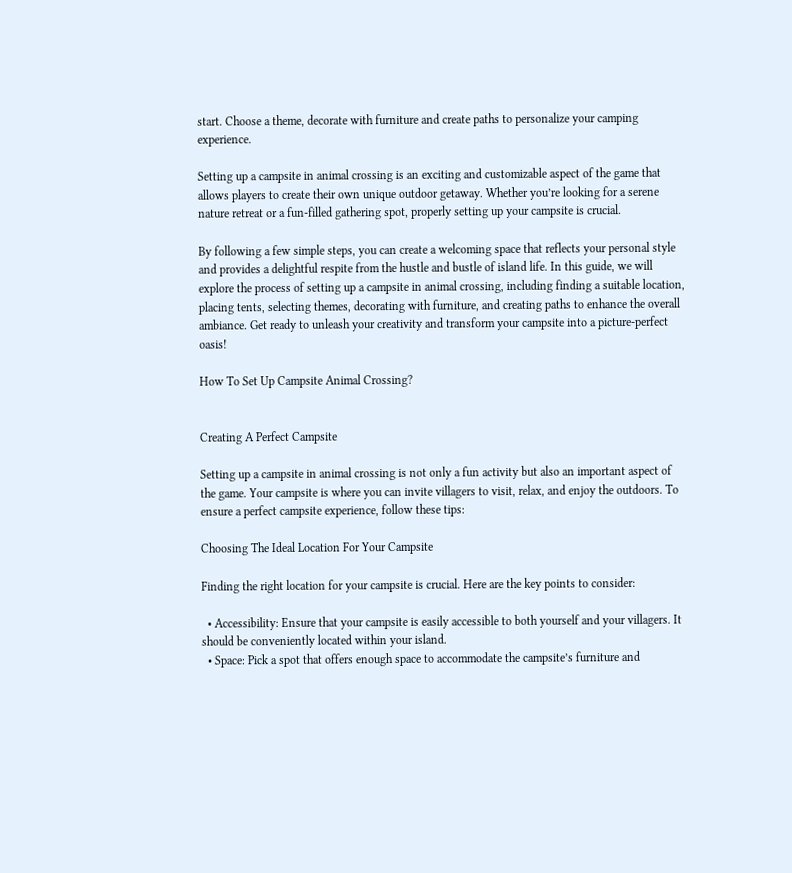start. Choose a theme, decorate with furniture and create paths to personalize your camping experience.

Setting up a campsite in animal crossing is an exciting and customizable aspect of the game that allows players to create their own unique outdoor getaway. Whether you’re looking for a serene nature retreat or a fun-filled gathering spot, properly setting up your campsite is crucial.

By following a few simple steps, you can create a welcoming space that reflects your personal style and provides a delightful respite from the hustle and bustle of island life. In this guide, we will explore the process of setting up a campsite in animal crossing, including finding a suitable location, placing tents, selecting themes, decorating with furniture, and creating paths to enhance the overall ambiance. Get ready to unleash your creativity and transform your campsite into a picture-perfect oasis!

How To Set Up Campsite Animal Crossing?


Creating A Perfect Campsite

Setting up a campsite in animal crossing is not only a fun activity but also an important aspect of the game. Your campsite is where you can invite villagers to visit, relax, and enjoy the outdoors. To ensure a perfect campsite experience, follow these tips:

Choosing The Ideal Location For Your Campsite

Finding the right location for your campsite is crucial. Here are the key points to consider:

  • Accessibility: Ensure that your campsite is easily accessible to both yourself and your villagers. It should be conveniently located within your island.
  • Space: Pick a spot that offers enough space to accommodate the campsite’s furniture and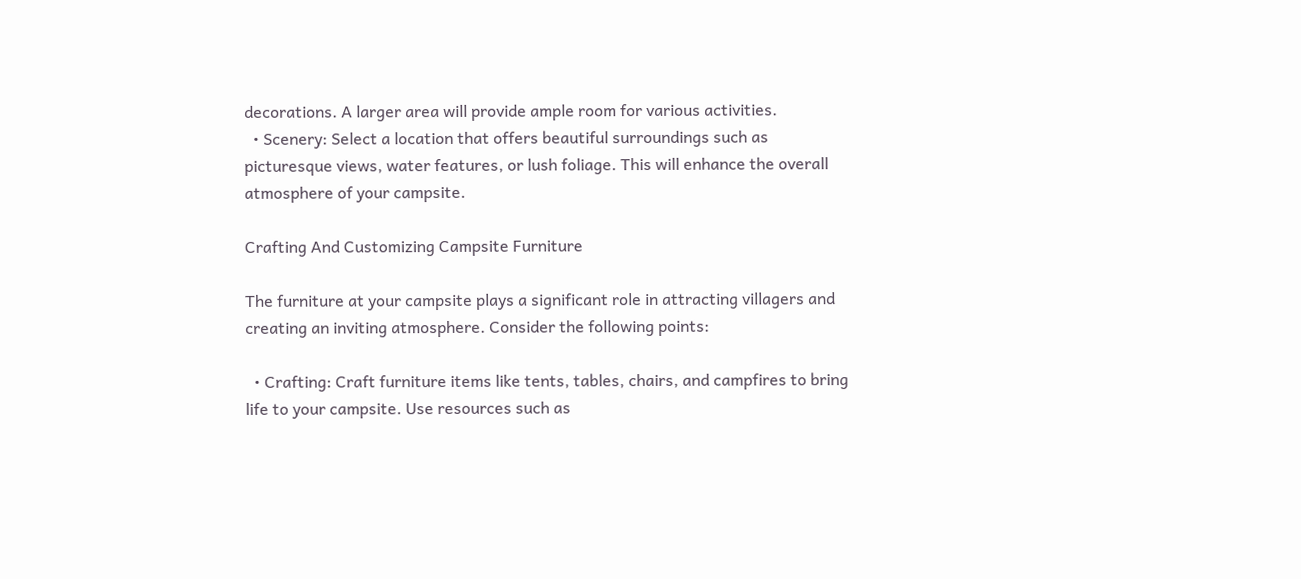decorations. A larger area will provide ample room for various activities.
  • Scenery: Select a location that offers beautiful surroundings such as picturesque views, water features, or lush foliage. This will enhance the overall atmosphere of your campsite.

Crafting And Customizing Campsite Furniture

The furniture at your campsite plays a significant role in attracting villagers and creating an inviting atmosphere. Consider the following points:

  • Crafting: Craft furniture items like tents, tables, chairs, and campfires to bring life to your campsite. Use resources such as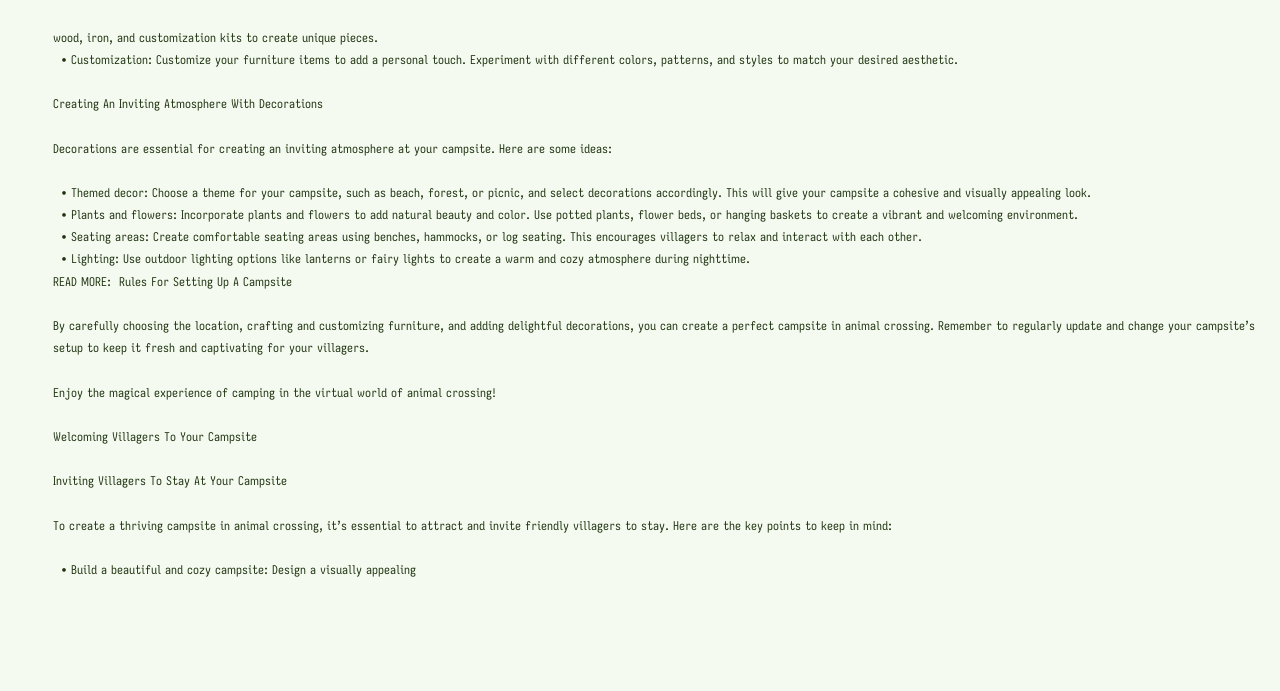wood, iron, and customization kits to create unique pieces.
  • Customization: Customize your furniture items to add a personal touch. Experiment with different colors, patterns, and styles to match your desired aesthetic.

Creating An Inviting Atmosphere With Decorations

Decorations are essential for creating an inviting atmosphere at your campsite. Here are some ideas:

  • Themed decor: Choose a theme for your campsite, such as beach, forest, or picnic, and select decorations accordingly. This will give your campsite a cohesive and visually appealing look.
  • Plants and flowers: Incorporate plants and flowers to add natural beauty and color. Use potted plants, flower beds, or hanging baskets to create a vibrant and welcoming environment.
  • Seating areas: Create comfortable seating areas using benches, hammocks, or log seating. This encourages villagers to relax and interact with each other.
  • Lighting: Use outdoor lighting options like lanterns or fairy lights to create a warm and cozy atmosphere during nighttime.
READ MORE:  Rules For Setting Up A Campsite

By carefully choosing the location, crafting and customizing furniture, and adding delightful decorations, you can create a perfect campsite in animal crossing. Remember to regularly update and change your campsite’s setup to keep it fresh and captivating for your villagers.

Enjoy the magical experience of camping in the virtual world of animal crossing!

Welcoming Villagers To Your Campsite

Inviting Villagers To Stay At Your Campsite

To create a thriving campsite in animal crossing, it’s essential to attract and invite friendly villagers to stay. Here are the key points to keep in mind:

  • Build a beautiful and cozy campsite: Design a visually appealing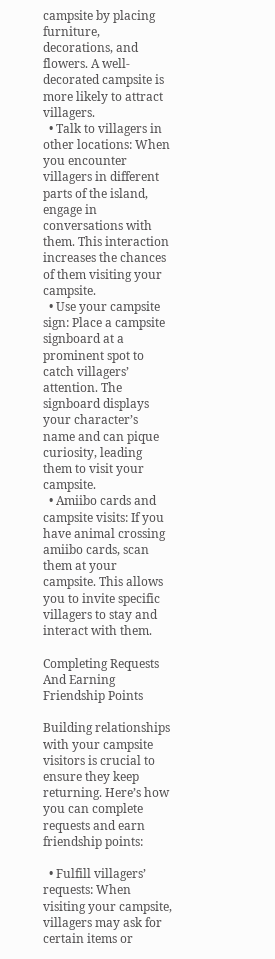campsite by placing furniture, decorations, and flowers. A well-decorated campsite is more likely to attract villagers.
  • Talk to villagers in other locations: When you encounter villagers in different parts of the island, engage in conversations with them. This interaction increases the chances of them visiting your campsite.
  • Use your campsite sign: Place a campsite signboard at a prominent spot to catch villagers’ attention. The signboard displays your character’s name and can pique curiosity, leading them to visit your campsite.
  • Amiibo cards and campsite visits: If you have animal crossing amiibo cards, scan them at your campsite. This allows you to invite specific villagers to stay and interact with them.

Completing Requests And Earning Friendship Points

Building relationships with your campsite visitors is crucial to ensure they keep returning. Here’s how you can complete requests and earn friendship points:

  • Fulfill villagers’ requests: When visiting your campsite, villagers may ask for certain items or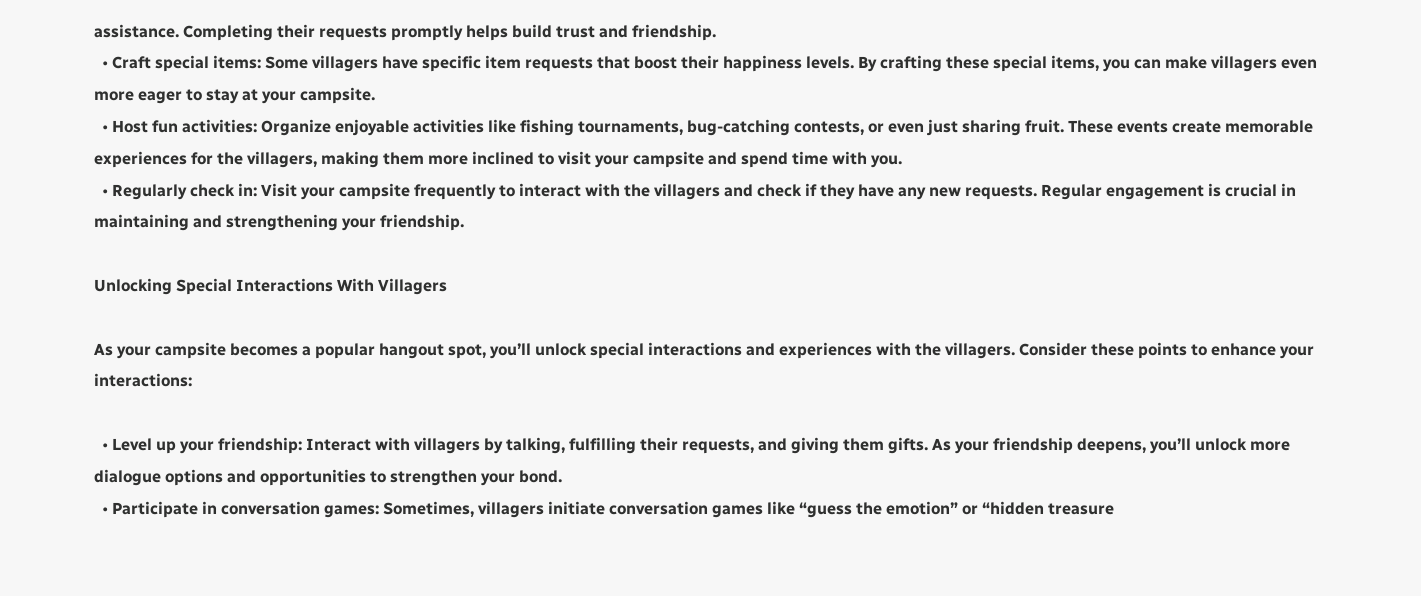assistance. Completing their requests promptly helps build trust and friendship.
  • Craft special items: Some villagers have specific item requests that boost their happiness levels. By crafting these special items, you can make villagers even more eager to stay at your campsite.
  • Host fun activities: Organize enjoyable activities like fishing tournaments, bug-catching contests, or even just sharing fruit. These events create memorable experiences for the villagers, making them more inclined to visit your campsite and spend time with you.
  • Regularly check in: Visit your campsite frequently to interact with the villagers and check if they have any new requests. Regular engagement is crucial in maintaining and strengthening your friendship.

Unlocking Special Interactions With Villagers

As your campsite becomes a popular hangout spot, you’ll unlock special interactions and experiences with the villagers. Consider these points to enhance your interactions:

  • Level up your friendship: Interact with villagers by talking, fulfilling their requests, and giving them gifts. As your friendship deepens, you’ll unlock more dialogue options and opportunities to strengthen your bond.
  • Participate in conversation games: Sometimes, villagers initiate conversation games like “guess the emotion” or “hidden treasure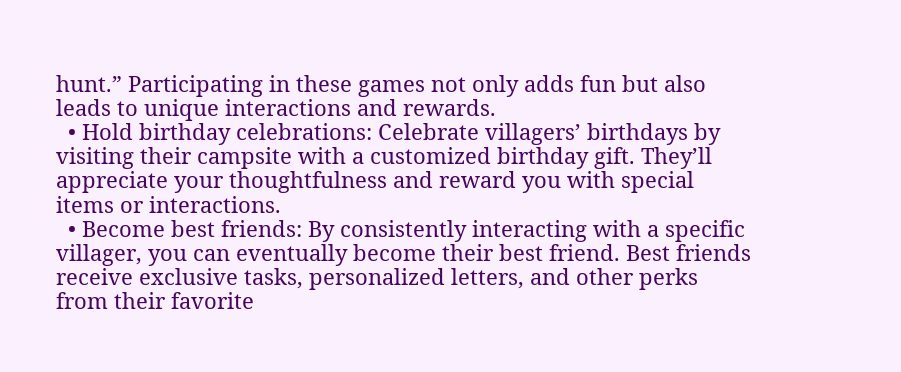hunt.” Participating in these games not only adds fun but also leads to unique interactions and rewards.
  • Hold birthday celebrations: Celebrate villagers’ birthdays by visiting their campsite with a customized birthday gift. They’ll appreciate your thoughtfulness and reward you with special items or interactions.
  • Become best friends: By consistently interacting with a specific villager, you can eventually become their best friend. Best friends receive exclusive tasks, personalized letters, and other perks from their favorite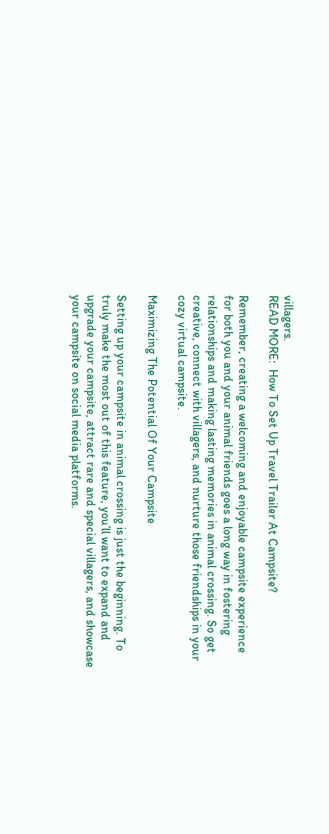villagers.
READ MORE:  How To Set Up Travel Trailer At Campsite?

Remember, creating a welcoming and enjoyable campsite experience for both you and your animal friends goes a long way in fostering relationships and making lasting memories in animal crossing. So get creative, connect with villagers, and nurture those friendships in your cozy virtual campsite.

Maximizing The Potential Of Your Campsite

Setting up your campsite in animal crossing is just the beginning. To truly make the most out of this feature, you’ll want to expand and upgrade your campsite, attract rare and special villagers, and showcase your campsite on social media platforms.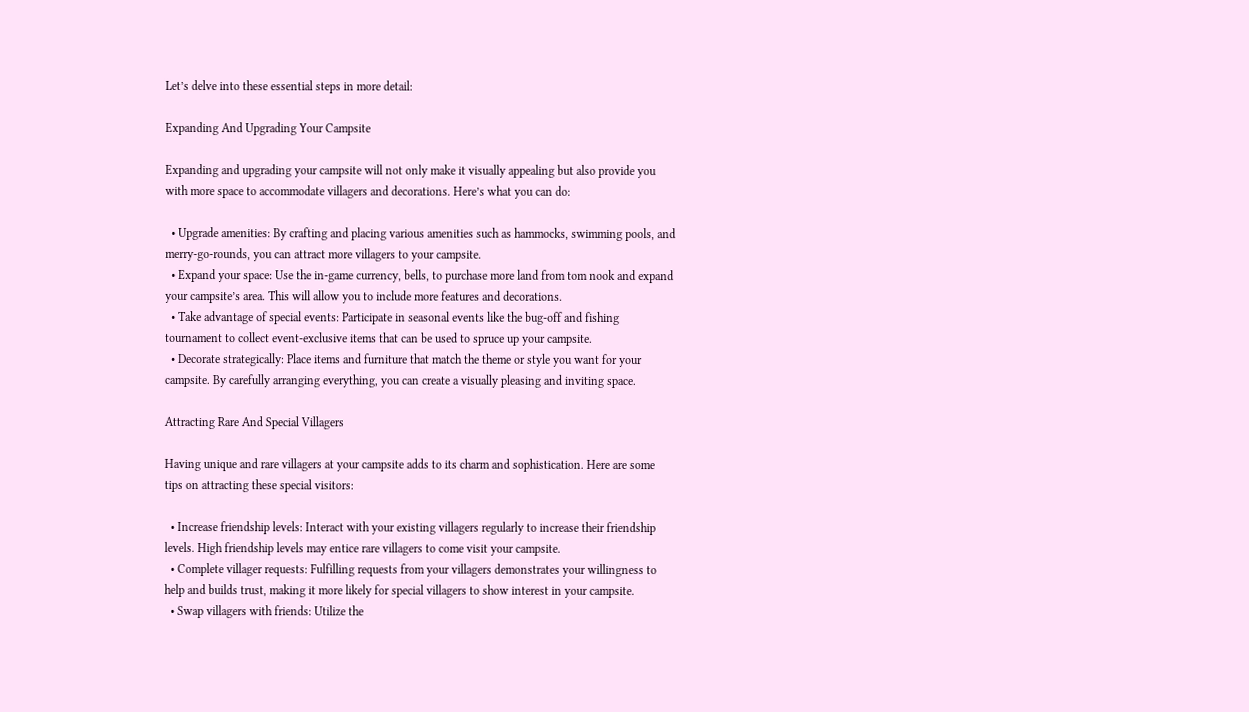Let’s delve into these essential steps in more detail:

Expanding And Upgrading Your Campsite

Expanding and upgrading your campsite will not only make it visually appealing but also provide you with more space to accommodate villagers and decorations. Here’s what you can do:

  • Upgrade amenities: By crafting and placing various amenities such as hammocks, swimming pools, and merry-go-rounds, you can attract more villagers to your campsite.
  • Expand your space: Use the in-game currency, bells, to purchase more land from tom nook and expand your campsite’s area. This will allow you to include more features and decorations.
  • Take advantage of special events: Participate in seasonal events like the bug-off and fishing tournament to collect event-exclusive items that can be used to spruce up your campsite.
  • Decorate strategically: Place items and furniture that match the theme or style you want for your campsite. By carefully arranging everything, you can create a visually pleasing and inviting space.

Attracting Rare And Special Villagers

Having unique and rare villagers at your campsite adds to its charm and sophistication. Here are some tips on attracting these special visitors:

  • Increase friendship levels: Interact with your existing villagers regularly to increase their friendship levels. High friendship levels may entice rare villagers to come visit your campsite.
  • Complete villager requests: Fulfilling requests from your villagers demonstrates your willingness to help and builds trust, making it more likely for special villagers to show interest in your campsite.
  • Swap villagers with friends: Utilize the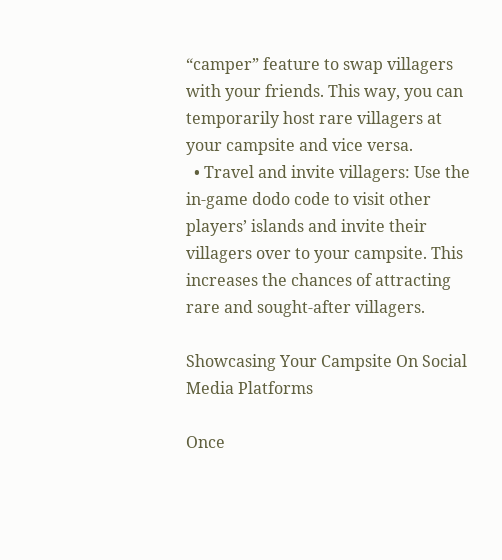“camper” feature to swap villagers with your friends. This way, you can temporarily host rare villagers at your campsite and vice versa.
  • Travel and invite villagers: Use the in-game dodo code to visit other players’ islands and invite their villagers over to your campsite. This increases the chances of attracting rare and sought-after villagers.

Showcasing Your Campsite On Social Media Platforms

Once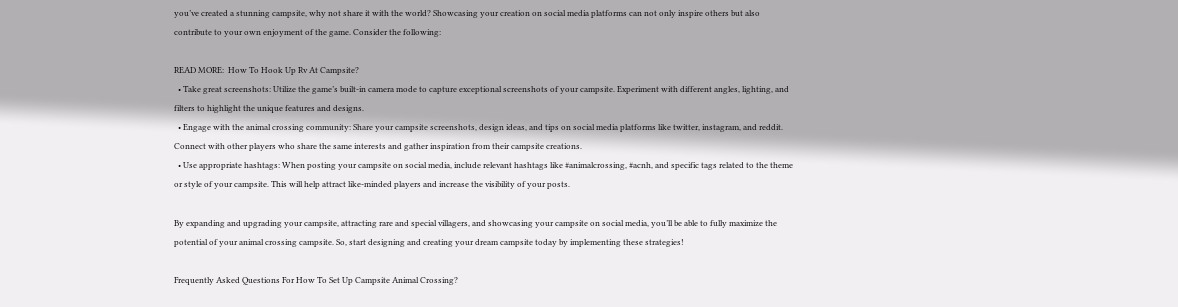you’ve created a stunning campsite, why not share it with the world? Showcasing your creation on social media platforms can not only inspire others but also contribute to your own enjoyment of the game. Consider the following:

READ MORE:  How To Hook Up Rv At Campsite?
  • Take great screenshots: Utilize the game’s built-in camera mode to capture exceptional screenshots of your campsite. Experiment with different angles, lighting, and filters to highlight the unique features and designs.
  • Engage with the animal crossing community: Share your campsite screenshots, design ideas, and tips on social media platforms like twitter, instagram, and reddit. Connect with other players who share the same interests and gather inspiration from their campsite creations.
  • Use appropriate hashtags: When posting your campsite on social media, include relevant hashtags like #animalcrossing, #acnh, and specific tags related to the theme or style of your campsite. This will help attract like-minded players and increase the visibility of your posts.

By expanding and upgrading your campsite, attracting rare and special villagers, and showcasing your campsite on social media, you’ll be able to fully maximize the potential of your animal crossing campsite. So, start designing and creating your dream campsite today by implementing these strategies!

Frequently Asked Questions For How To Set Up Campsite Animal Crossing?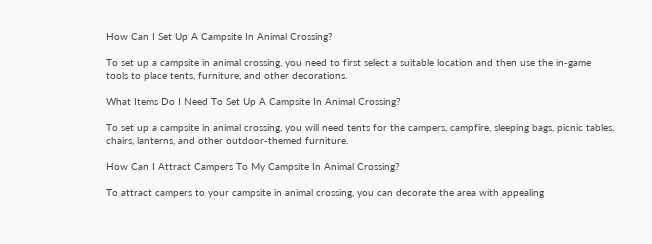How Can I Set Up A Campsite In Animal Crossing?

To set up a campsite in animal crossing, you need to first select a suitable location and then use the in-game tools to place tents, furniture, and other decorations.

What Items Do I Need To Set Up A Campsite In Animal Crossing?

To set up a campsite in animal crossing, you will need tents for the campers, campfire, sleeping bags, picnic tables, chairs, lanterns, and other outdoor-themed furniture.

How Can I Attract Campers To My Campsite In Animal Crossing?

To attract campers to your campsite in animal crossing, you can decorate the area with appealing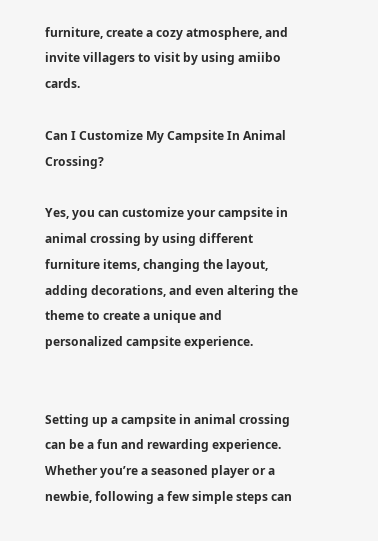furniture, create a cozy atmosphere, and invite villagers to visit by using amiibo cards.

Can I Customize My Campsite In Animal Crossing?

Yes, you can customize your campsite in animal crossing by using different furniture items, changing the layout, adding decorations, and even altering the theme to create a unique and personalized campsite experience.


Setting up a campsite in animal crossing can be a fun and rewarding experience. Whether you’re a seasoned player or a newbie, following a few simple steps can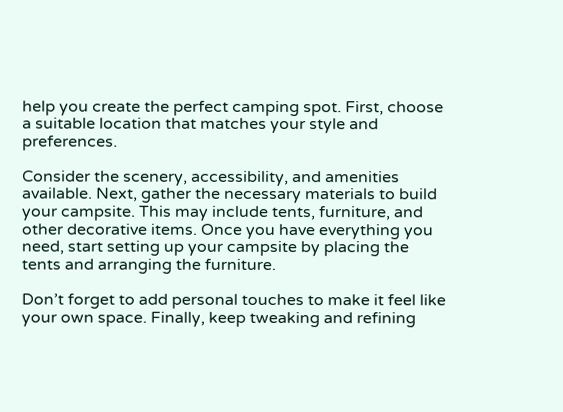help you create the perfect camping spot. First, choose a suitable location that matches your style and preferences.

Consider the scenery, accessibility, and amenities available. Next, gather the necessary materials to build your campsite. This may include tents, furniture, and other decorative items. Once you have everything you need, start setting up your campsite by placing the tents and arranging the furniture.

Don’t forget to add personal touches to make it feel like your own space. Finally, keep tweaking and refining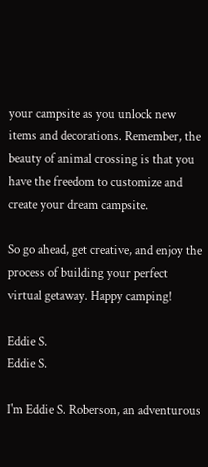your campsite as you unlock new items and decorations. Remember, the beauty of animal crossing is that you have the freedom to customize and create your dream campsite.

So go ahead, get creative, and enjoy the process of building your perfect virtual getaway. Happy camping!

Eddie S.
Eddie S.

I'm Eddie S. Roberson, an adventurous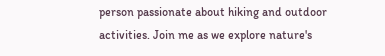person passionate about hiking and outdoor activities. Join me as we explore nature's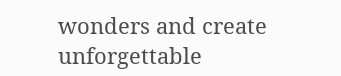wonders and create unforgettable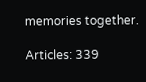memories together.

Articles: 339